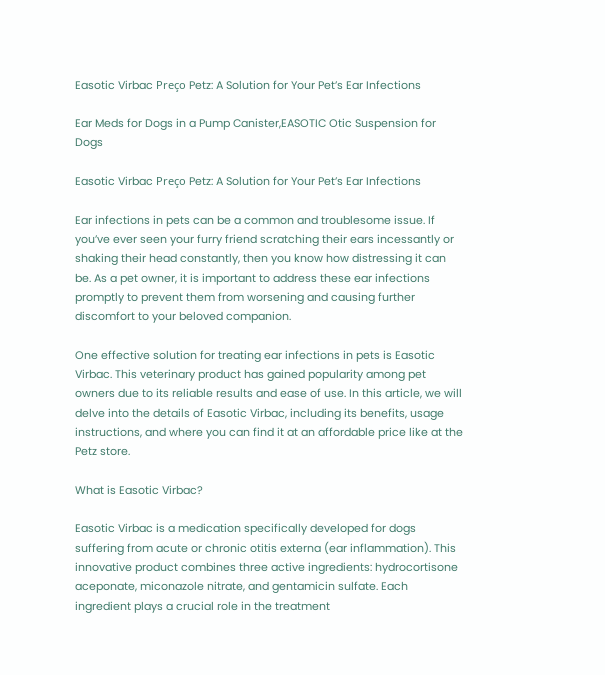Easotic Virbac Preço Petz: A Solution for Your Pet’s Ear Infections

Ear Meds for Dogs in a Pump Canister,EASOTIC Otic Suspension for Dogs

Easotic Virbac Preço Petz: A Solution for Your Pet’s Ear Infections

Ear infections in pets can be a common and troublesome issue. If you’ve ever seen your furry friend scratching their ears incessantly or shaking their head constantly, then you know how distressing it can be. As a pet owner, it is important to address these ear infections promptly to prevent them from worsening and causing further discomfort to your beloved companion.

One effective solution for treating ear infections in pets is Easotic Virbac. This veterinary product has gained popularity among pet owners due to its reliable results and ease of use. In this article, we will delve into the details of Easotic Virbac, including its benefits, usage instructions, and where you can find it at an affordable price like at the Petz store.

What is Easotic Virbac?

Easotic Virbac is a medication specifically developed for dogs suffering from acute or chronic otitis externa (ear inflammation). This innovative product combines three active ingredients: hydrocortisone aceponate, miconazole nitrate, and gentamicin sulfate. Each ingredient plays a crucial role in the treatment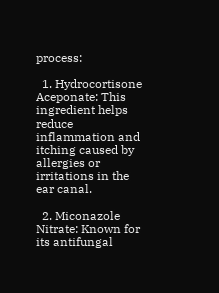process:

  1. Hydrocortisone Aceponate: This ingredient helps reduce inflammation and itching caused by allergies or irritations in the ear canal.

  2. Miconazole Nitrate: Known for its antifungal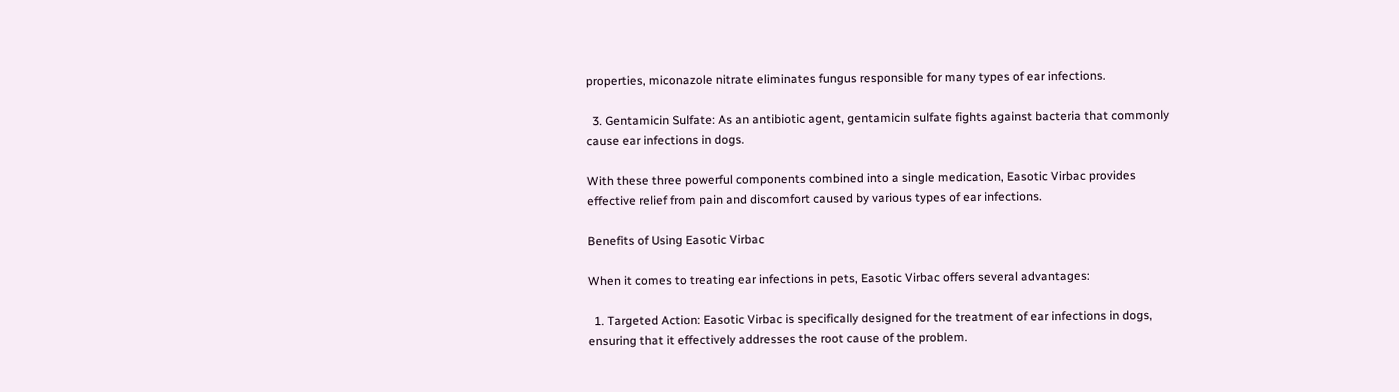properties, miconazole nitrate eliminates fungus responsible for many types of ear infections.

  3. Gentamicin Sulfate: As an antibiotic agent, gentamicin sulfate fights against bacteria that commonly cause ear infections in dogs.

With these three powerful components combined into a single medication, Easotic Virbac provides effective relief from pain and discomfort caused by various types of ear infections.

Benefits of Using Easotic Virbac

When it comes to treating ear infections in pets, Easotic Virbac offers several advantages:

  1. Targeted Action: Easotic Virbac is specifically designed for the treatment of ear infections in dogs, ensuring that it effectively addresses the root cause of the problem.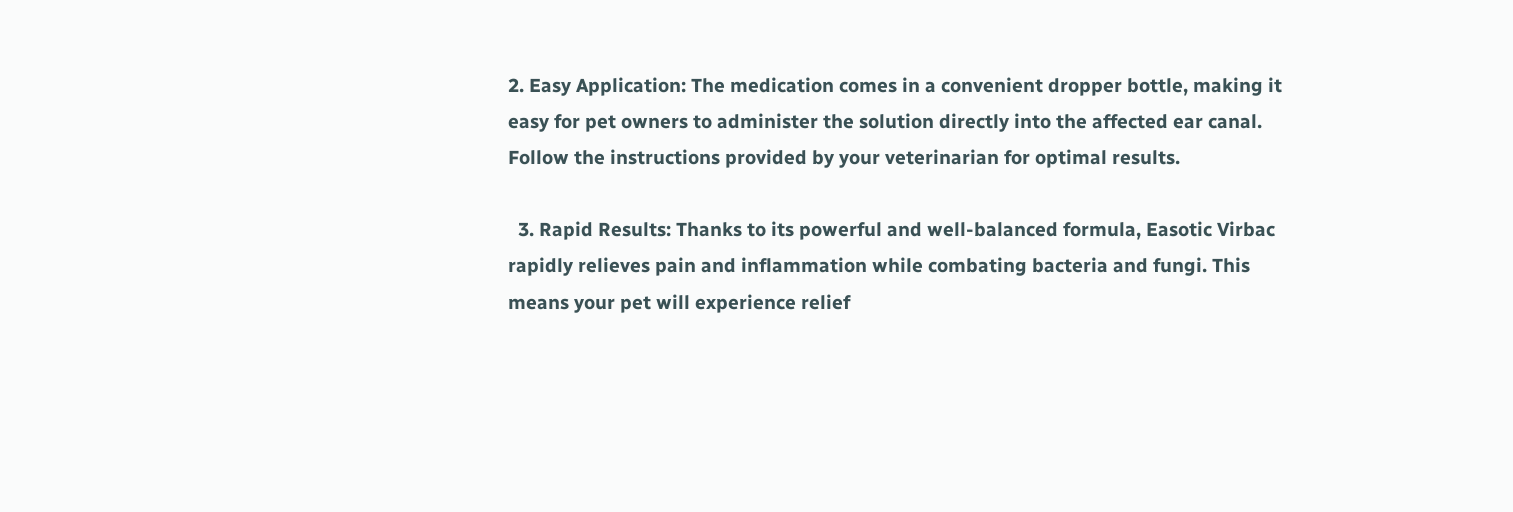2. Easy Application: The medication comes in a convenient dropper bottle, making it easy for pet owners to administer the solution directly into the affected ear canal. Follow the instructions provided by your veterinarian for optimal results.

  3. Rapid Results: Thanks to its powerful and well-balanced formula, Easotic Virbac rapidly relieves pain and inflammation while combating bacteria and fungi. This means your pet will experience relief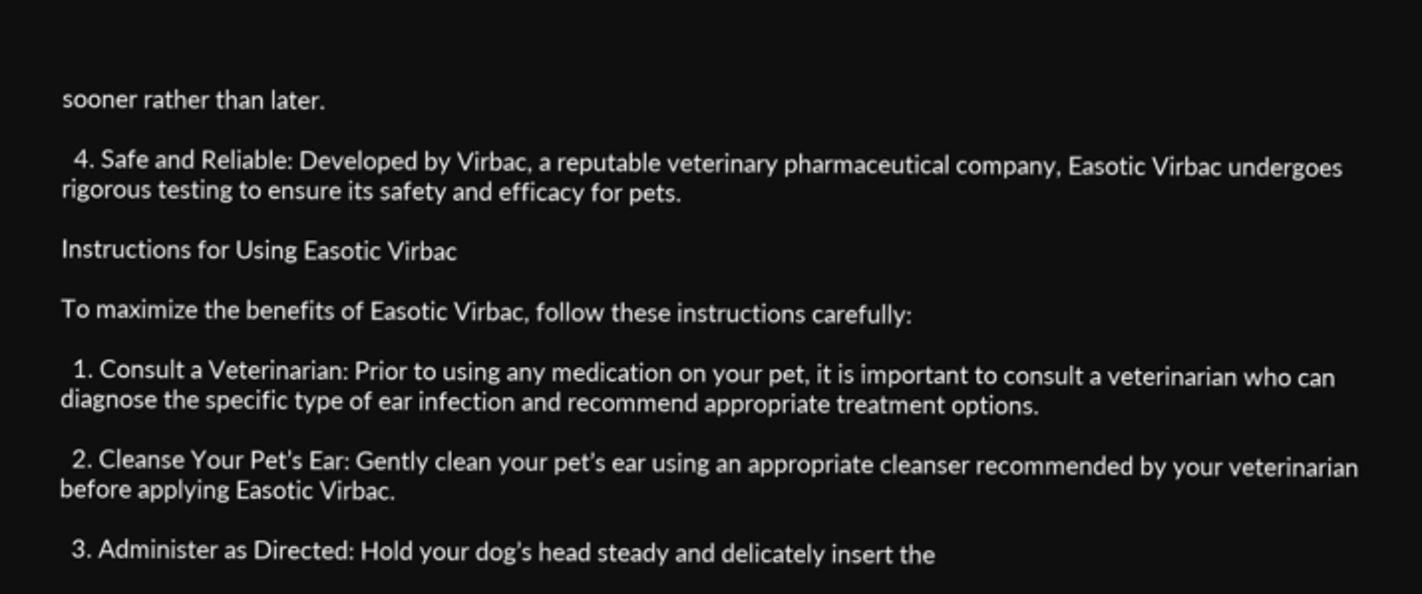sooner rather than later.

  4. Safe and Reliable: Developed by Virbac, a reputable veterinary pharmaceutical company, Easotic Virbac undergoes rigorous testing to ensure its safety and efficacy for pets.

Instructions for Using Easotic Virbac

To maximize the benefits of Easotic Virbac, follow these instructions carefully:

  1. Consult a Veterinarian: Prior to using any medication on your pet, it is important to consult a veterinarian who can diagnose the specific type of ear infection and recommend appropriate treatment options.

  2. Cleanse Your Pet’s Ear: Gently clean your pet’s ear using an appropriate cleanser recommended by your veterinarian before applying Easotic Virbac.

  3. Administer as Directed: Hold your dog’s head steady and delicately insert the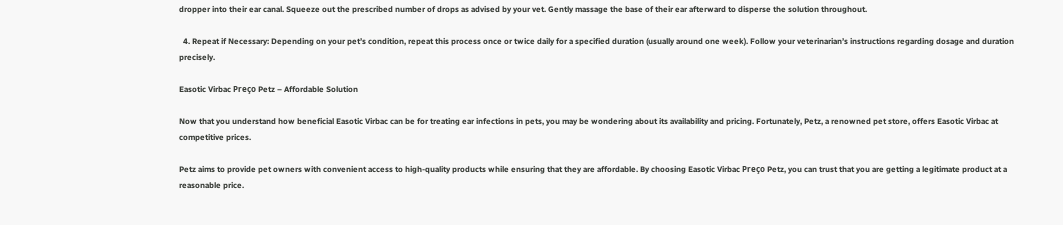dropper into their ear canal. Squeeze out the prescribed number of drops as advised by your vet. Gently massage the base of their ear afterward to disperse the solution throughout.

  4. Repeat if Necessary: Depending on your pet’s condition, repeat this process once or twice daily for a specified duration (usually around one week). Follow your veterinarian’s instructions regarding dosage and duration precisely.

Easotic Virbac Preço Petz – Affordable Solution

Now that you understand how beneficial Easotic Virbac can be for treating ear infections in pets, you may be wondering about its availability and pricing. Fortunately, Petz, a renowned pet store, offers Easotic Virbac at competitive prices.

Petz aims to provide pet owners with convenient access to high-quality products while ensuring that they are affordable. By choosing Easotic Virbac Preço Petz, you can trust that you are getting a legitimate product at a reasonable price.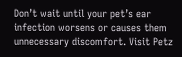Don’t wait until your pet’s ear infection worsens or causes them unnecessary discomfort. Visit Petz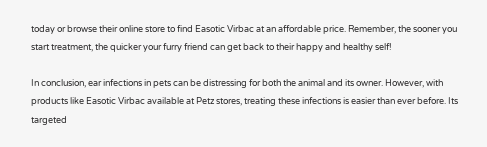today or browse their online store to find Easotic Virbac at an affordable price. Remember, the sooner you start treatment, the quicker your furry friend can get back to their happy and healthy self!

In conclusion, ear infections in pets can be distressing for both the animal and its owner. However, with products like Easotic Virbac available at Petz stores, treating these infections is easier than ever before. Its targeted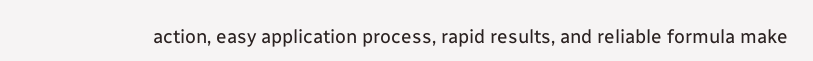action, easy application process, rapid results, and reliable formula make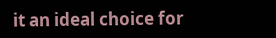it an ideal choice for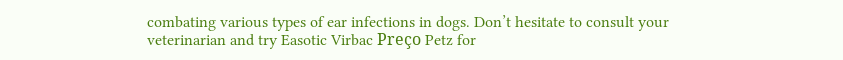combating various types of ear infections in dogs. Don’t hesitate to consult your veterinarian and try Easotic Virbac Preço Petz for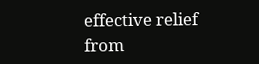effective relief from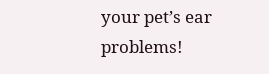your pet’s ear problems!